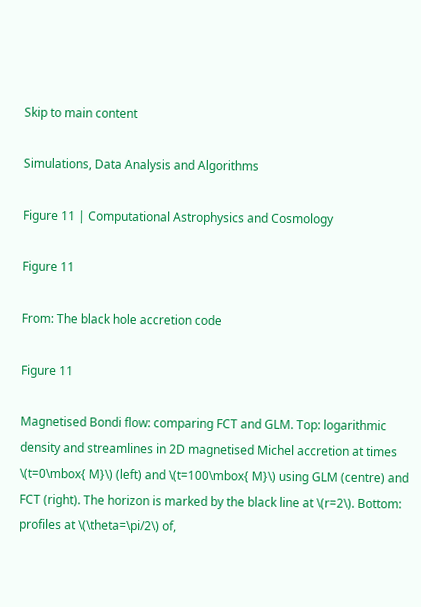Skip to main content

Simulations, Data Analysis and Algorithms

Figure 11 | Computational Astrophysics and Cosmology

Figure 11

From: The black hole accretion code

Figure 11

Magnetised Bondi flow: comparing FCT and GLM. Top: logarithmic density and streamlines in 2D magnetised Michel accretion at times \(t=0\mbox{ M}\) (left) and \(t=100\mbox{ M}\) using GLM (centre) and FCT (right). The horizon is marked by the black line at \(r=2\). Bottom: profiles at \(\theta=\pi/2\) of,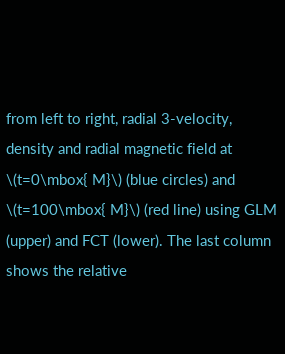from left to right, radial 3-velocity, density and radial magnetic field at \(t=0\mbox{ M}\) (blue circles) and \(t=100\mbox{ M}\) (red line) using GLM (upper) and FCT (lower). The last column shows the relative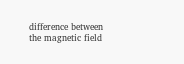difference between the magnetic field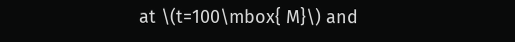at \(t=100\mbox{ M}\) and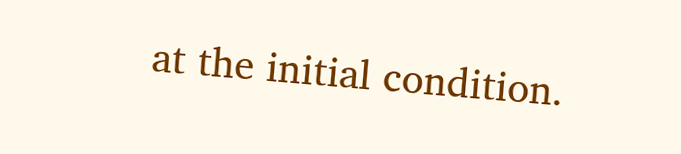at the initial condition.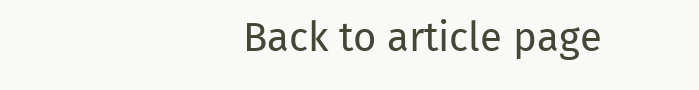Back to article page